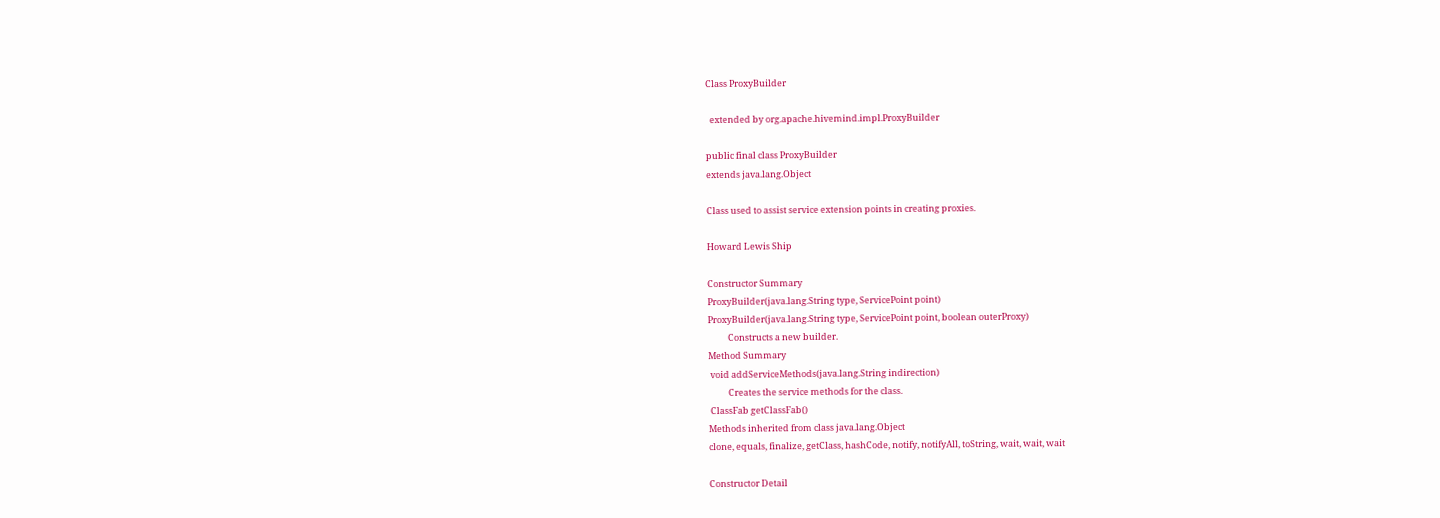Class ProxyBuilder

  extended by org.apache.hivemind.impl.ProxyBuilder

public final class ProxyBuilder
extends java.lang.Object

Class used to assist service extension points in creating proxies.

Howard Lewis Ship

Constructor Summary
ProxyBuilder(java.lang.String type, ServicePoint point)
ProxyBuilder(java.lang.String type, ServicePoint point, boolean outerProxy)
          Constructs a new builder.
Method Summary
 void addServiceMethods(java.lang.String indirection)
          Creates the service methods for the class.
 ClassFab getClassFab()
Methods inherited from class java.lang.Object
clone, equals, finalize, getClass, hashCode, notify, notifyAll, toString, wait, wait, wait

Constructor Detail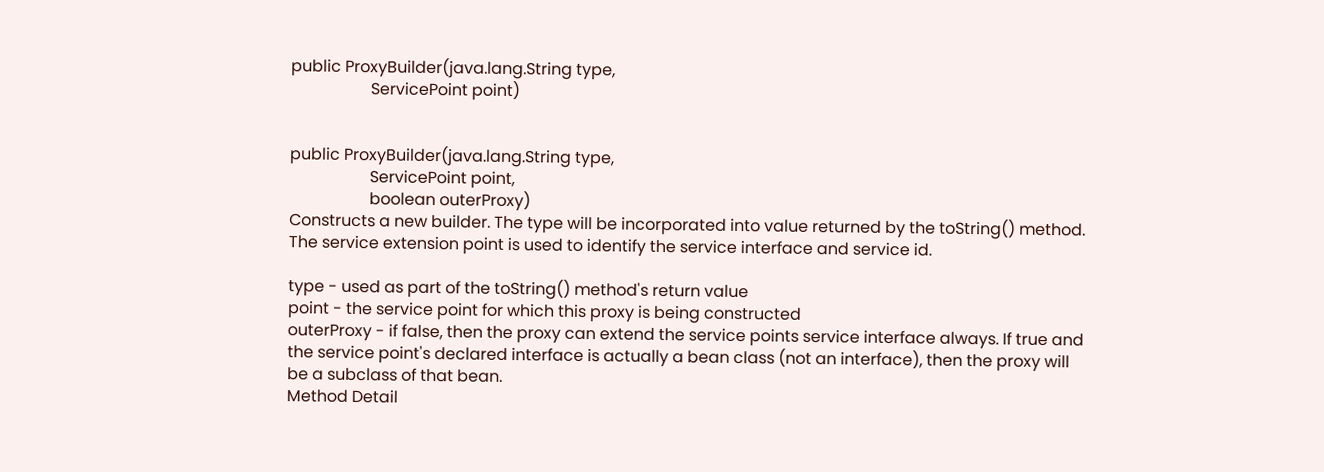public ProxyBuilder(java.lang.String type,
                    ServicePoint point)


public ProxyBuilder(java.lang.String type,
                    ServicePoint point,
                    boolean outerProxy)
Constructs a new builder. The type will be incorporated into value returned by the toString() method. The service extension point is used to identify the service interface and service id.

type - used as part of the toString() method's return value
point - the service point for which this proxy is being constructed
outerProxy - if false, then the proxy can extend the service points service interface always. If true and the service point's declared interface is actually a bean class (not an interface), then the proxy will be a subclass of that bean.
Method Detail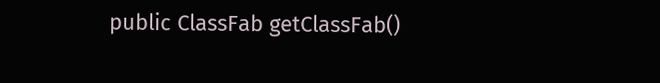public ClassFab getClassFab()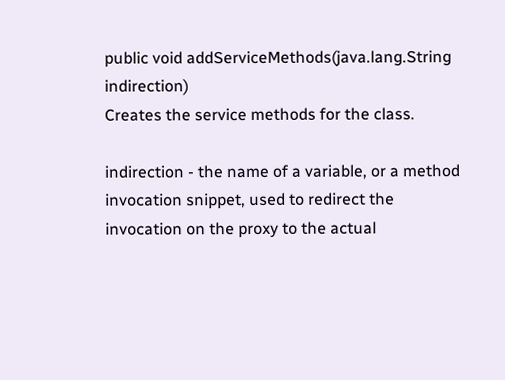public void addServiceMethods(java.lang.String indirection)
Creates the service methods for the class.

indirection - the name of a variable, or a method invocation snippet, used to redirect the invocation on the proxy to the actual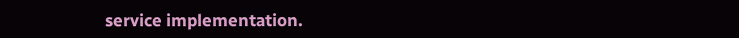service implementation.